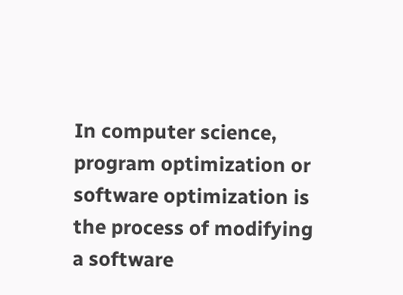In computer science, program optimization or software optimization is the process of modifying a software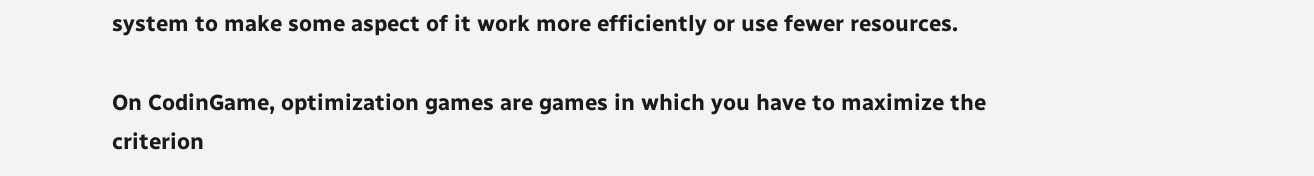system to make some aspect of it work more efficiently or use fewer resources.

On CodinGame, optimization games are games in which you have to maximize the criterion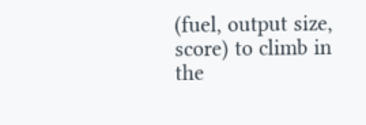(fuel, output size, score) to climb in the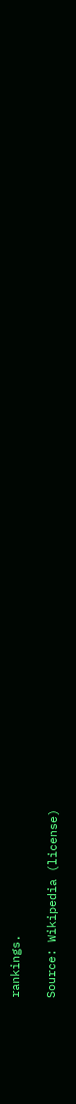rankings.

Source: Wikipedia (license)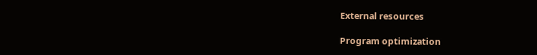External resources

Program optimization